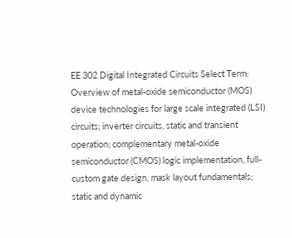EE 302 Digital Integrated Circuits Select Term:
Overview of metal-oxide semiconductor (MOS) device technologies for large scale integrated (LSI) circuits; inverter circuits, static and transient operation; complementary metal-oxide semiconductor (CMOS) logic implementation, full-custom gate design, mask layout fundamentals; static and dynamic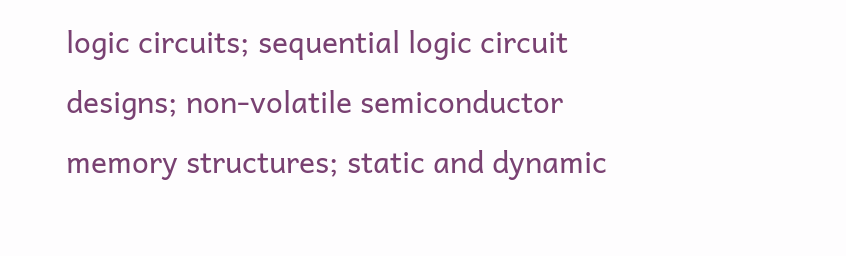logic circuits; sequential logic circuit designs; non-volatile semiconductor memory structures; static and dynamic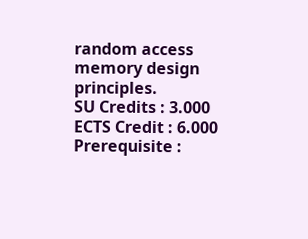random access memory design principles.
SU Credits : 3.000
ECTS Credit : 6.000
Prerequisite :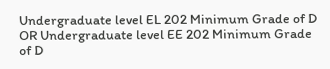Undergraduate level EL 202 Minimum Grade of D
OR Undergraduate level EE 202 Minimum Grade of D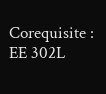Corequisite :
EE 302L